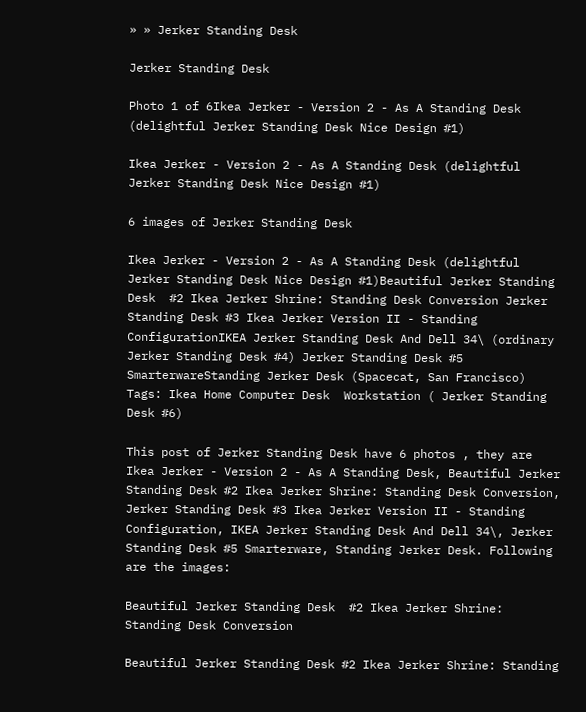» » Jerker Standing Desk

Jerker Standing Desk

Photo 1 of 6Ikea Jerker - Version 2 - As A Standing Desk (delightful Jerker Standing Desk Nice Design #1)

Ikea Jerker - Version 2 - As A Standing Desk (delightful Jerker Standing Desk Nice Design #1)

6 images of Jerker Standing Desk

Ikea Jerker - Version 2 - As A Standing Desk (delightful Jerker Standing Desk Nice Design #1)Beautiful Jerker Standing Desk  #2 Ikea Jerker Shrine: Standing Desk Conversion Jerker Standing Desk #3 Ikea Jerker Version II - Standing ConfigurationIKEA Jerker Standing Desk And Dell 34\ (ordinary Jerker Standing Desk #4) Jerker Standing Desk #5 SmarterwareStanding Jerker Desk (Spacecat, San Francisco) Tags: Ikea Home Computer Desk  Workstation ( Jerker Standing Desk #6)

This post of Jerker Standing Desk have 6 photos , they are Ikea Jerker - Version 2 - As A Standing Desk, Beautiful Jerker Standing Desk #2 Ikea Jerker Shrine: Standing Desk Conversion, Jerker Standing Desk #3 Ikea Jerker Version II - Standing Configuration, IKEA Jerker Standing Desk And Dell 34\, Jerker Standing Desk #5 Smarterware, Standing Jerker Desk. Following are the images:

Beautiful Jerker Standing Desk  #2 Ikea Jerker Shrine: Standing Desk Conversion

Beautiful Jerker Standing Desk #2 Ikea Jerker Shrine: Standing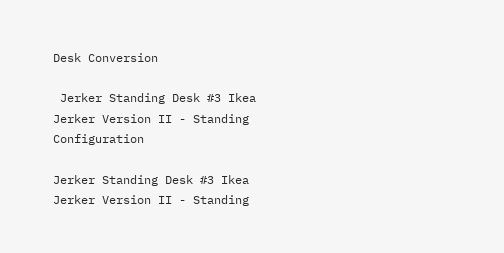Desk Conversion

 Jerker Standing Desk #3 Ikea Jerker Version II - Standing Configuration

Jerker Standing Desk #3 Ikea Jerker Version II - Standing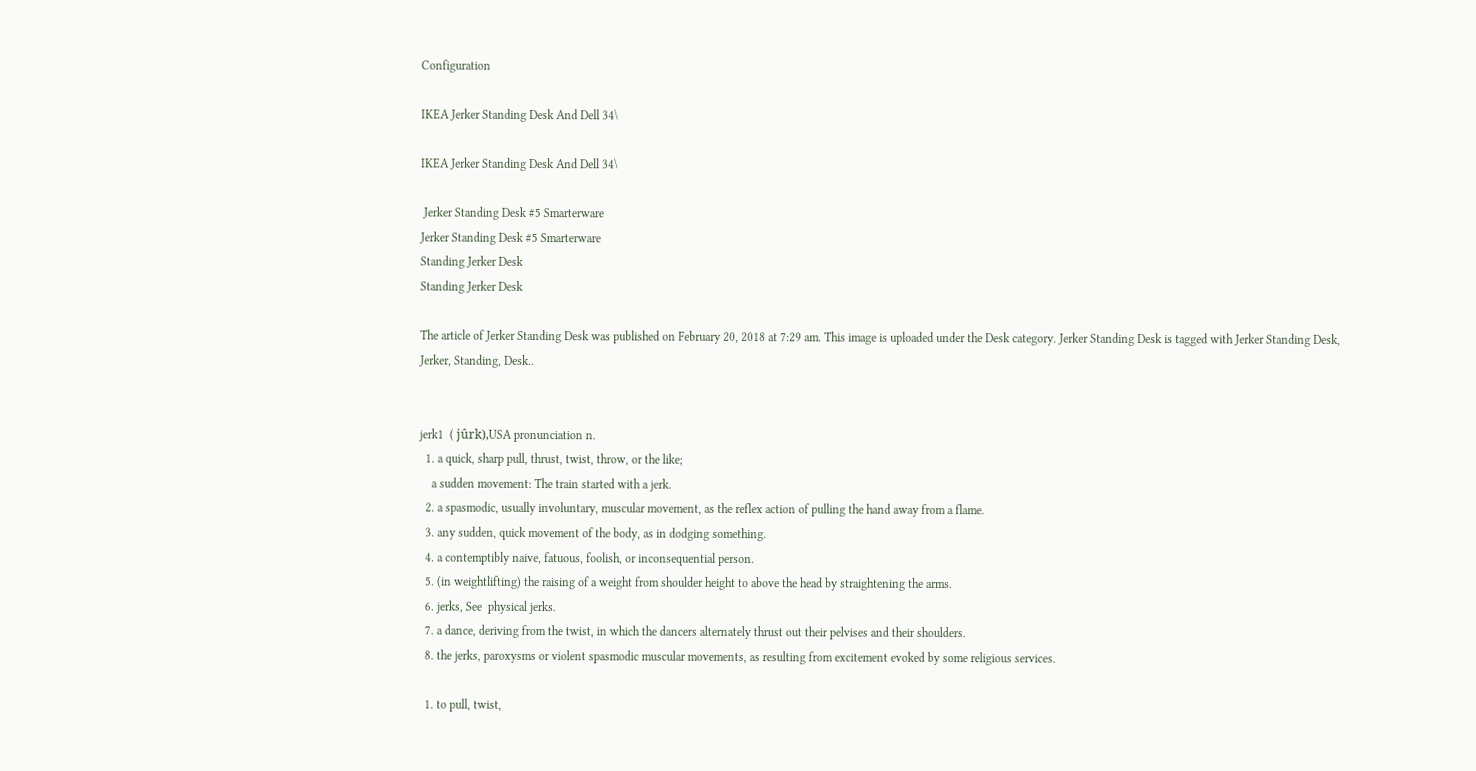Configuration

IKEA Jerker Standing Desk And Dell 34\

IKEA Jerker Standing Desk And Dell 34\

 Jerker Standing Desk #5 Smarterware
Jerker Standing Desk #5 Smarterware
Standing Jerker Desk
Standing Jerker Desk

The article of Jerker Standing Desk was published on February 20, 2018 at 7:29 am. This image is uploaded under the Desk category. Jerker Standing Desk is tagged with Jerker Standing Desk, Jerker, Standing, Desk..


jerk1  ( jûrk),USA pronunciation n.
  1. a quick, sharp pull, thrust, twist, throw, or the like;
    a sudden movement: The train started with a jerk.
  2. a spasmodic, usually involuntary, muscular movement, as the reflex action of pulling the hand away from a flame.
  3. any sudden, quick movement of the body, as in dodging something.
  4. a contemptibly naive, fatuous, foolish, or inconsequential person.
  5. (in weightlifting) the raising of a weight from shoulder height to above the head by straightening the arms.
  6. jerks, See  physical jerks.
  7. a dance, deriving from the twist, in which the dancers alternately thrust out their pelvises and their shoulders.
  8. the jerks, paroxysms or violent spasmodic muscular movements, as resulting from excitement evoked by some religious services.

  1. to pull, twist,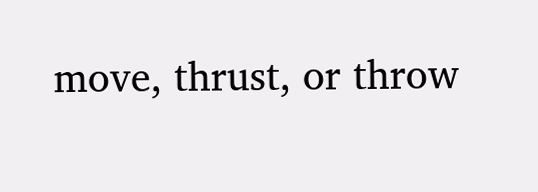move, thrust, or throw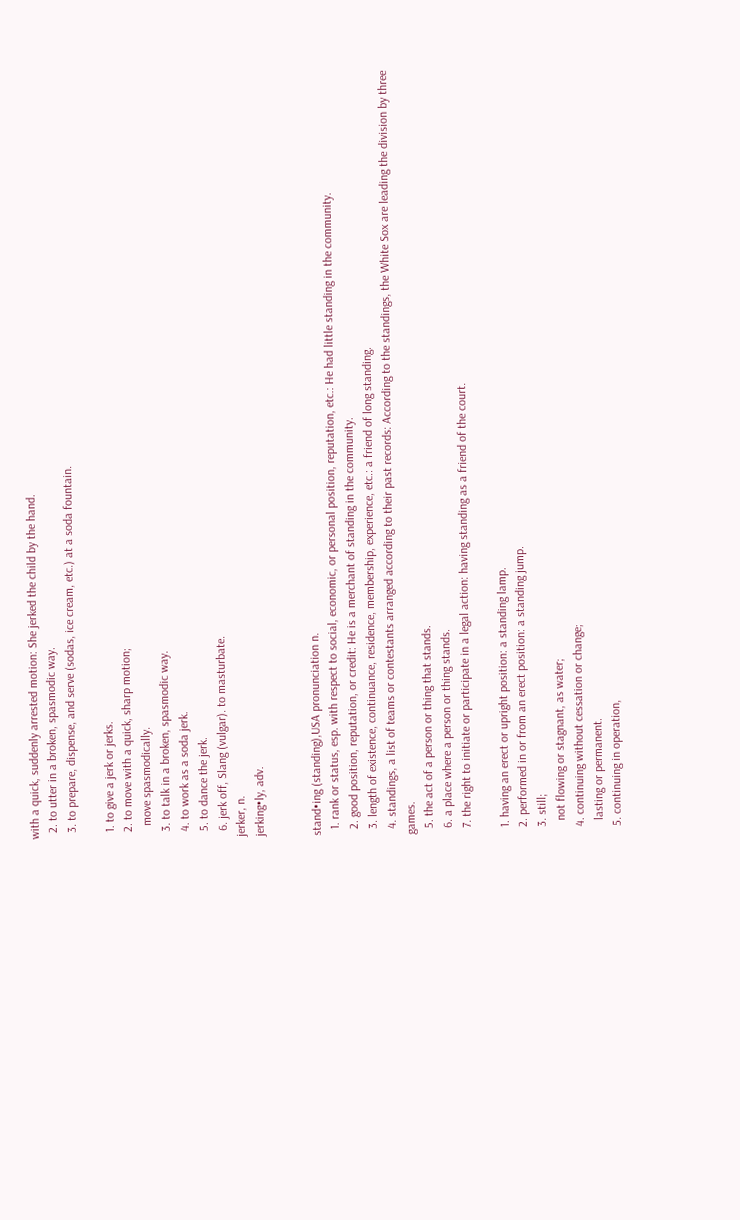with a quick, suddenly arrested motion: She jerked the child by the hand.
  2. to utter in a broken, spasmodic way.
  3. to prepare, dispense, and serve (sodas, ice cream, etc.) at a soda fountain.

  1. to give a jerk or jerks.
  2. to move with a quick, sharp motion;
    move spasmodically.
  3. to talk in a broken, spasmodic way.
  4. to work as a soda jerk.
  5. to dance the jerk.
  6. jerk off, Slang (vulgar). to masturbate.
jerker, n.
jerking•ly, adv.


stand•ing (standing),USA pronunciation n.
  1. rank or status, esp. with respect to social, economic, or personal position, reputation, etc.: He had little standing in the community.
  2. good position, reputation, or credit: He is a merchant of standing in the community.
  3. length of existence, continuance, residence, membership, experience, etc.: a friend of long standing.
  4. standings, a list of teams or contestants arranged according to their past records: According to the standings, the White Sox are leading the division by three games.
  5. the act of a person or thing that stands.
  6. a place where a person or thing stands.
  7. the right to initiate or participate in a legal action: having standing as a friend of the court.

  1. having an erect or upright position: a standing lamp.
  2. performed in or from an erect position: a standing jump.
  3. still;
    not flowing or stagnant, as water;
  4. continuing without cessation or change;
    lasting or permanent.
  5. continuing in operation,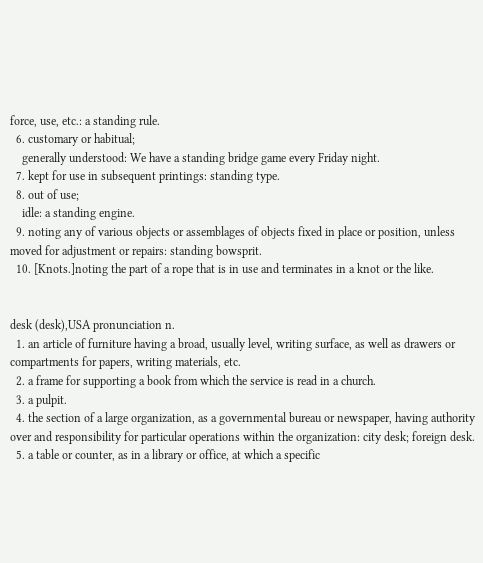force, use, etc.: a standing rule.
  6. customary or habitual;
    generally understood: We have a standing bridge game every Friday night.
  7. kept for use in subsequent printings: standing type.
  8. out of use;
    idle: a standing engine.
  9. noting any of various objects or assemblages of objects fixed in place or position, unless moved for adjustment or repairs: standing bowsprit.
  10. [Knots.]noting the part of a rope that is in use and terminates in a knot or the like.


desk (desk),USA pronunciation n.
  1. an article of furniture having a broad, usually level, writing surface, as well as drawers or compartments for papers, writing materials, etc.
  2. a frame for supporting a book from which the service is read in a church.
  3. a pulpit.
  4. the section of a large organization, as a governmental bureau or newspaper, having authority over and responsibility for particular operations within the organization: city desk; foreign desk.
  5. a table or counter, as in a library or office, at which a specific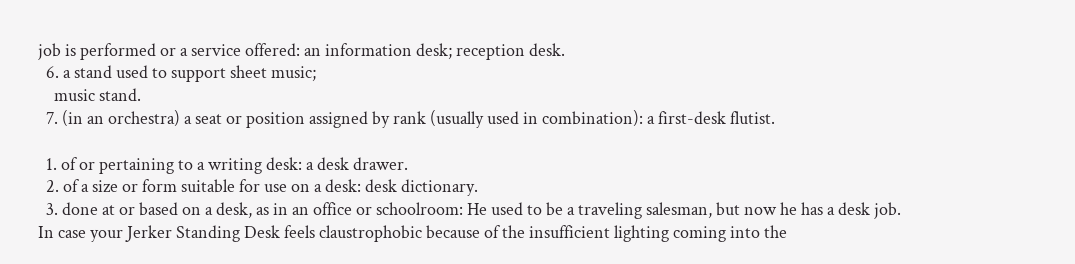job is performed or a service offered: an information desk; reception desk.
  6. a stand used to support sheet music;
    music stand.
  7. (in an orchestra) a seat or position assigned by rank (usually used in combination): a first-desk flutist.

  1. of or pertaining to a writing desk: a desk drawer.
  2. of a size or form suitable for use on a desk: desk dictionary.
  3. done at or based on a desk, as in an office or schoolroom: He used to be a traveling salesman, but now he has a desk job.
In case your Jerker Standing Desk feels claustrophobic because of the insufficient lighting coming into the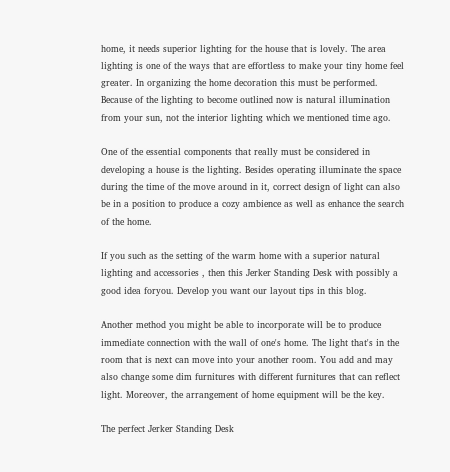home, it needs superior lighting for the house that is lovely. The area lighting is one of the ways that are effortless to make your tiny home feel greater. In organizing the home decoration this must be performed. Because of the lighting to become outlined now is natural illumination from your sun, not the interior lighting which we mentioned time ago.

One of the essential components that really must be considered in developing a house is the lighting. Besides operating illuminate the space during the time of the move around in it, correct design of light can also be in a position to produce a cozy ambience as well as enhance the search of the home.

If you such as the setting of the warm home with a superior natural lighting and accessories , then this Jerker Standing Desk with possibly a good idea foryou. Develop you want our layout tips in this blog.

Another method you might be able to incorporate will be to produce immediate connection with the wall of one's home. The light that's in the room that is next can move into your another room. You add and may also change some dim furnitures with different furnitures that can reflect light. Moreover, the arrangement of home equipment will be the key.

The perfect Jerker Standing Desk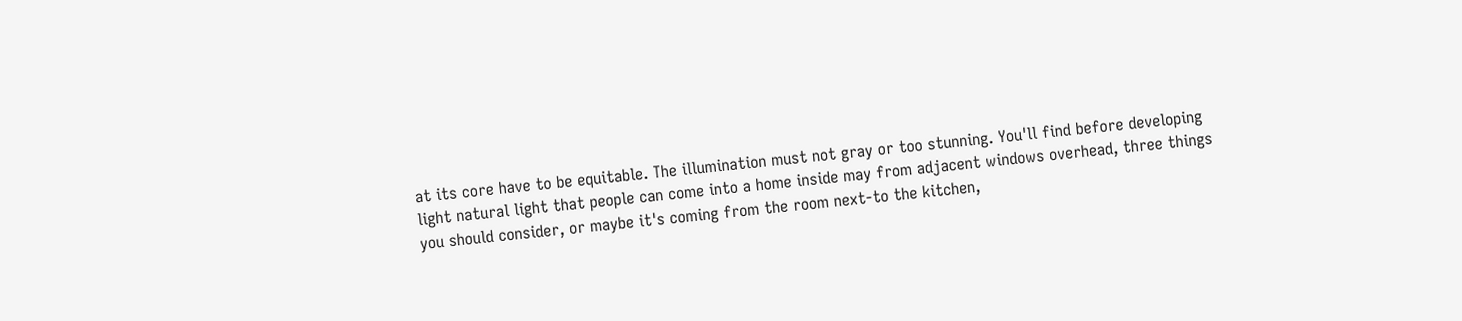at its core have to be equitable. The illumination must not gray or too stunning. You'll find before developing light natural light that people can come into a home inside may from adjacent windows overhead, three things you should consider, or maybe it's coming from the room next-to the kitchen,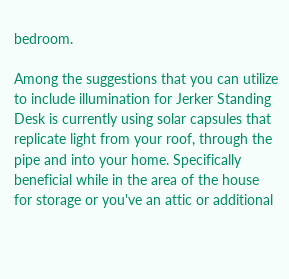bedroom.

Among the suggestions that you can utilize to include illumination for Jerker Standing Desk is currently using solar capsules that replicate light from your roof, through the pipe and into your home. Specifically beneficial while in the area of the house for storage or you've an attic or additional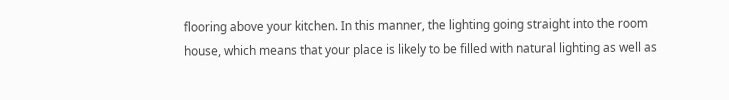flooring above your kitchen. In this manner, the lighting going straight into the room house, which means that your place is likely to be filled with natural lighting as well as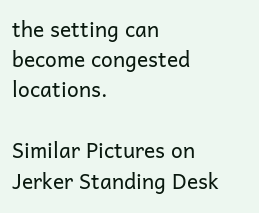the setting can become congested locations.

Similar Pictures on Jerker Standing Desk